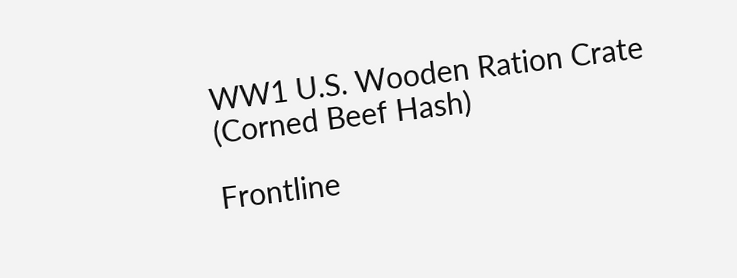WW1 U.S. Wooden Ration Crate (Corned Beef Hash)

Frontline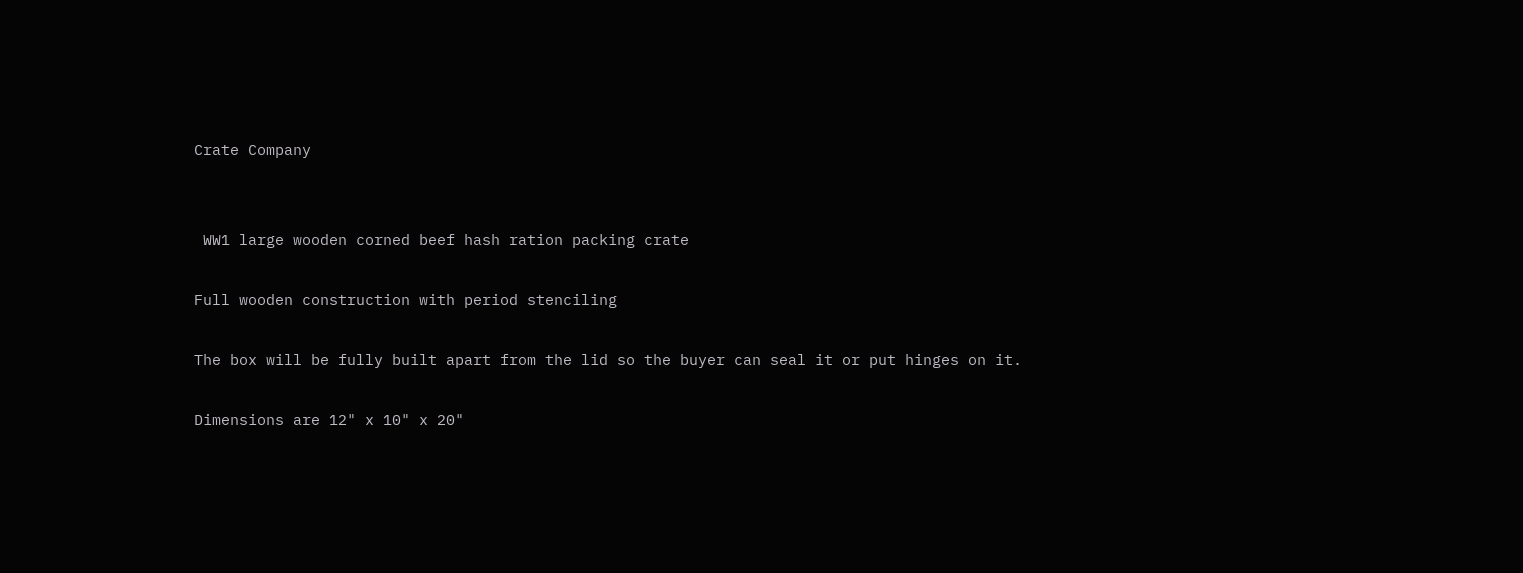Crate Company


 WW1 large wooden corned beef hash ration packing crate

Full wooden construction with period stenciling

The box will be fully built apart from the lid so the buyer can seal it or put hinges on it.

Dimensions are 12" x 10" x 20"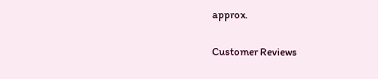approx.

Customer Reviews